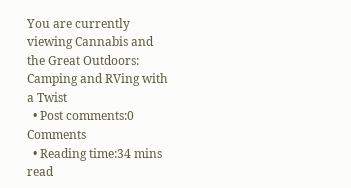You are currently viewing Cannabis and the Great Outdoors: Camping and RVing with a Twist
  • Post comments:0 Comments
  • Reading time:34 mins read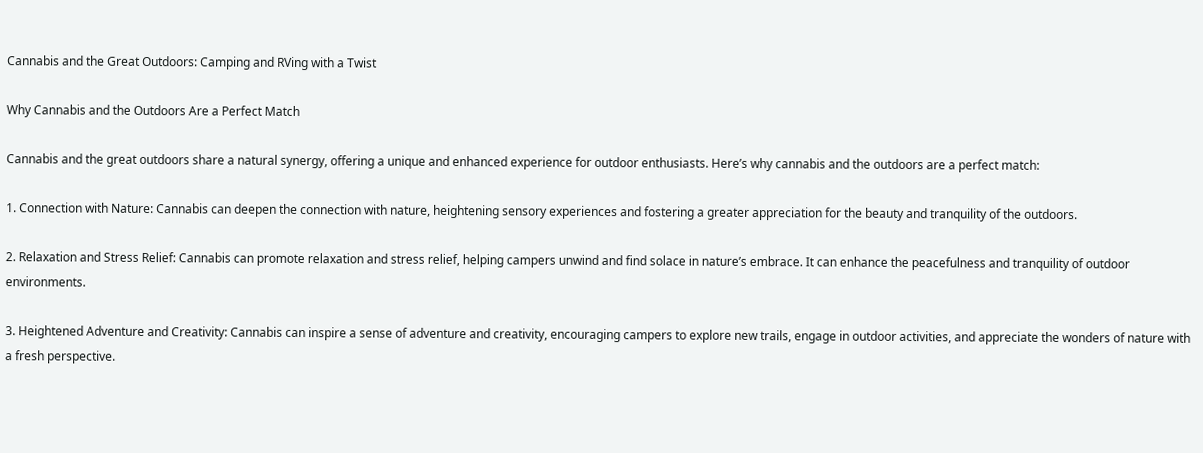Cannabis and the Great Outdoors: Camping and RVing with a Twist

Why Cannabis and the Outdoors Are a Perfect Match

Cannabis and the great outdoors share a natural synergy, offering a unique and enhanced experience for outdoor enthusiasts. Here’s why cannabis and the outdoors are a perfect match:

1. Connection with Nature: Cannabis can deepen the connection with nature, heightening sensory experiences and fostering a greater appreciation for the beauty and tranquility of the outdoors.

2. Relaxation and Stress Relief: Cannabis can promote relaxation and stress relief, helping campers unwind and find solace in nature’s embrace. It can enhance the peacefulness and tranquility of outdoor environments.

3. Heightened Adventure and Creativity: Cannabis can inspire a sense of adventure and creativity, encouraging campers to explore new trails, engage in outdoor activities, and appreciate the wonders of nature with a fresh perspective.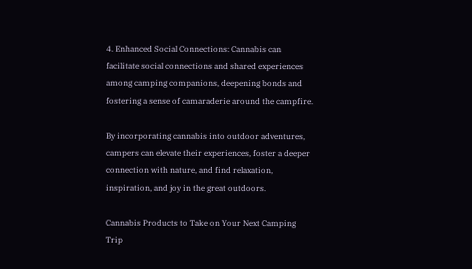4. Enhanced Social Connections: Cannabis can facilitate social connections and shared experiences among camping companions, deepening bonds and fostering a sense of camaraderie around the campfire.

By incorporating cannabis into outdoor adventures, campers can elevate their experiences, foster a deeper connection with nature, and find relaxation, inspiration, and joy in the great outdoors.

Cannabis Products to Take on Your Next Camping Trip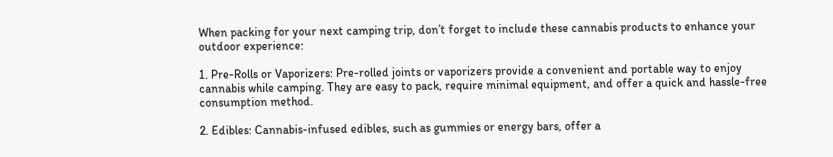When packing for your next camping trip, don’t forget to include these cannabis products to enhance your outdoor experience:

1. Pre-Rolls or Vaporizers: Pre-rolled joints or vaporizers provide a convenient and portable way to enjoy cannabis while camping. They are easy to pack, require minimal equipment, and offer a quick and hassle-free consumption method.

2. Edibles: Cannabis-infused edibles, such as gummies or energy bars, offer a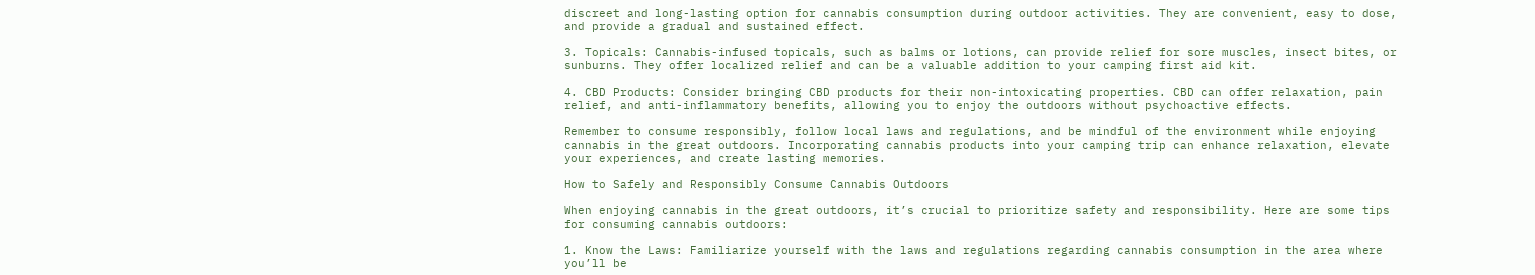discreet and long-lasting option for cannabis consumption during outdoor activities. They are convenient, easy to dose, and provide a gradual and sustained effect.

3. Topicals: Cannabis-infused topicals, such as balms or lotions, can provide relief for sore muscles, insect bites, or sunburns. They offer localized relief and can be a valuable addition to your camping first aid kit.

4. CBD Products: Consider bringing CBD products for their non-intoxicating properties. CBD can offer relaxation, pain relief, and anti-inflammatory benefits, allowing you to enjoy the outdoors without psychoactive effects.

Remember to consume responsibly, follow local laws and regulations, and be mindful of the environment while enjoying cannabis in the great outdoors. Incorporating cannabis products into your camping trip can enhance relaxation, elevate your experiences, and create lasting memories.

How to Safely and Responsibly Consume Cannabis Outdoors

When enjoying cannabis in the great outdoors, it’s crucial to prioritize safety and responsibility. Here are some tips for consuming cannabis outdoors:

1. Know the Laws: Familiarize yourself with the laws and regulations regarding cannabis consumption in the area where you’ll be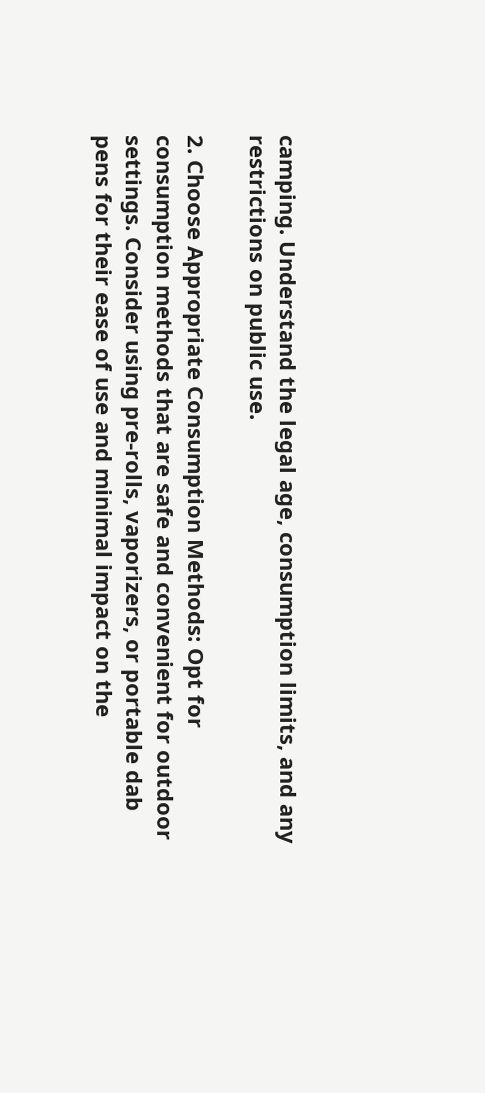camping. Understand the legal age, consumption limits, and any restrictions on public use.

2. Choose Appropriate Consumption Methods: Opt for consumption methods that are safe and convenient for outdoor settings. Consider using pre-rolls, vaporizers, or portable dab pens for their ease of use and minimal impact on the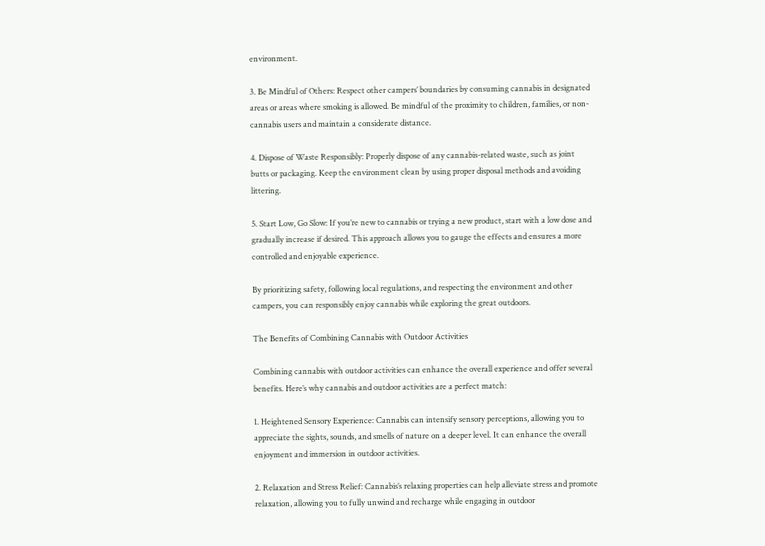environment.

3. Be Mindful of Others: Respect other campers’ boundaries by consuming cannabis in designated areas or areas where smoking is allowed. Be mindful of the proximity to children, families, or non-cannabis users and maintain a considerate distance.

4. Dispose of Waste Responsibly: Properly dispose of any cannabis-related waste, such as joint butts or packaging. Keep the environment clean by using proper disposal methods and avoiding littering.

5. Start Low, Go Slow: If you’re new to cannabis or trying a new product, start with a low dose and gradually increase if desired. This approach allows you to gauge the effects and ensures a more controlled and enjoyable experience.

By prioritizing safety, following local regulations, and respecting the environment and other campers, you can responsibly enjoy cannabis while exploring the great outdoors.

The Benefits of Combining Cannabis with Outdoor Activities

Combining cannabis with outdoor activities can enhance the overall experience and offer several benefits. Here’s why cannabis and outdoor activities are a perfect match:

1. Heightened Sensory Experience: Cannabis can intensify sensory perceptions, allowing you to appreciate the sights, sounds, and smells of nature on a deeper level. It can enhance the overall enjoyment and immersion in outdoor activities.

2. Relaxation and Stress Relief: Cannabis’s relaxing properties can help alleviate stress and promote relaxation, allowing you to fully unwind and recharge while engaging in outdoor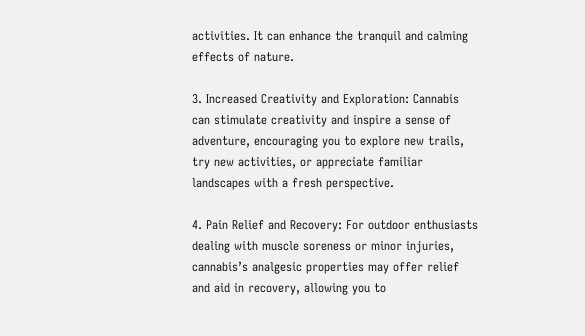activities. It can enhance the tranquil and calming effects of nature.

3. Increased Creativity and Exploration: Cannabis can stimulate creativity and inspire a sense of adventure, encouraging you to explore new trails, try new activities, or appreciate familiar landscapes with a fresh perspective.

4. Pain Relief and Recovery: For outdoor enthusiasts dealing with muscle soreness or minor injuries, cannabis’s analgesic properties may offer relief and aid in recovery, allowing you to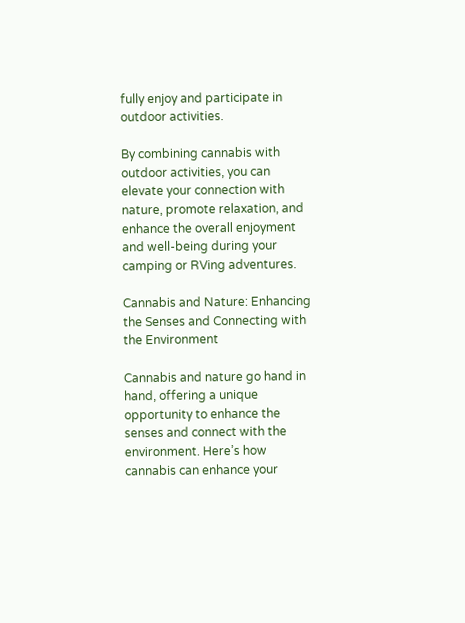fully enjoy and participate in outdoor activities.

By combining cannabis with outdoor activities, you can elevate your connection with nature, promote relaxation, and enhance the overall enjoyment and well-being during your camping or RVing adventures.

Cannabis and Nature: Enhancing the Senses and Connecting with the Environment

Cannabis and nature go hand in hand, offering a unique opportunity to enhance the senses and connect with the environment. Here’s how cannabis can enhance your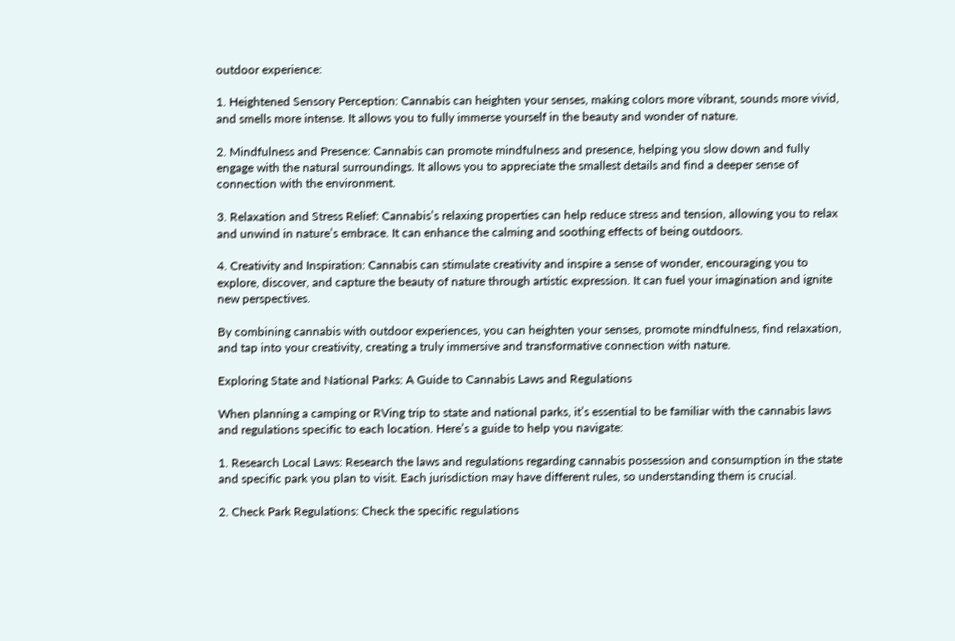outdoor experience:

1. Heightened Sensory Perception: Cannabis can heighten your senses, making colors more vibrant, sounds more vivid, and smells more intense. It allows you to fully immerse yourself in the beauty and wonder of nature.

2. Mindfulness and Presence: Cannabis can promote mindfulness and presence, helping you slow down and fully engage with the natural surroundings. It allows you to appreciate the smallest details and find a deeper sense of connection with the environment.

3. Relaxation and Stress Relief: Cannabis’s relaxing properties can help reduce stress and tension, allowing you to relax and unwind in nature’s embrace. It can enhance the calming and soothing effects of being outdoors.

4. Creativity and Inspiration: Cannabis can stimulate creativity and inspire a sense of wonder, encouraging you to explore, discover, and capture the beauty of nature through artistic expression. It can fuel your imagination and ignite new perspectives.

By combining cannabis with outdoor experiences, you can heighten your senses, promote mindfulness, find relaxation, and tap into your creativity, creating a truly immersive and transformative connection with nature.

Exploring State and National Parks: A Guide to Cannabis Laws and Regulations

When planning a camping or RVing trip to state and national parks, it’s essential to be familiar with the cannabis laws and regulations specific to each location. Here’s a guide to help you navigate:

1. Research Local Laws: Research the laws and regulations regarding cannabis possession and consumption in the state and specific park you plan to visit. Each jurisdiction may have different rules, so understanding them is crucial.

2. Check Park Regulations: Check the specific regulations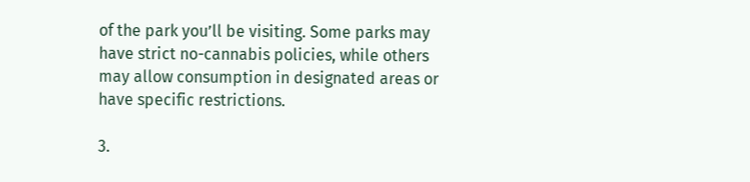of the park you’ll be visiting. Some parks may have strict no-cannabis policies, while others may allow consumption in designated areas or have specific restrictions.

3.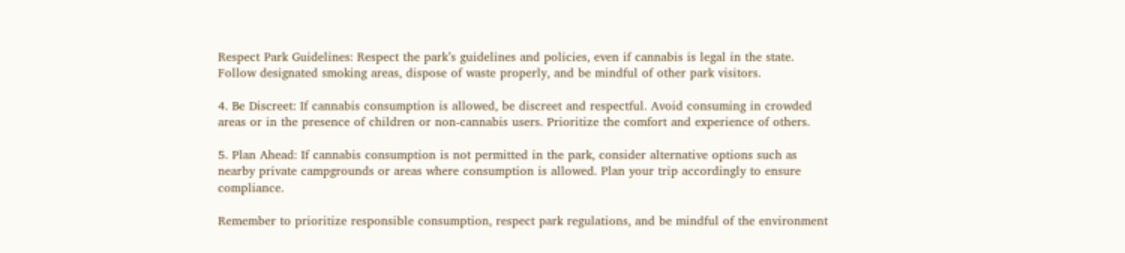Respect Park Guidelines: Respect the park’s guidelines and policies, even if cannabis is legal in the state. Follow designated smoking areas, dispose of waste properly, and be mindful of other park visitors.

4. Be Discreet: If cannabis consumption is allowed, be discreet and respectful. Avoid consuming in crowded areas or in the presence of children or non-cannabis users. Prioritize the comfort and experience of others.

5. Plan Ahead: If cannabis consumption is not permitted in the park, consider alternative options such as nearby private campgrounds or areas where consumption is allowed. Plan your trip accordingly to ensure compliance.

Remember to prioritize responsible consumption, respect park regulations, and be mindful of the environment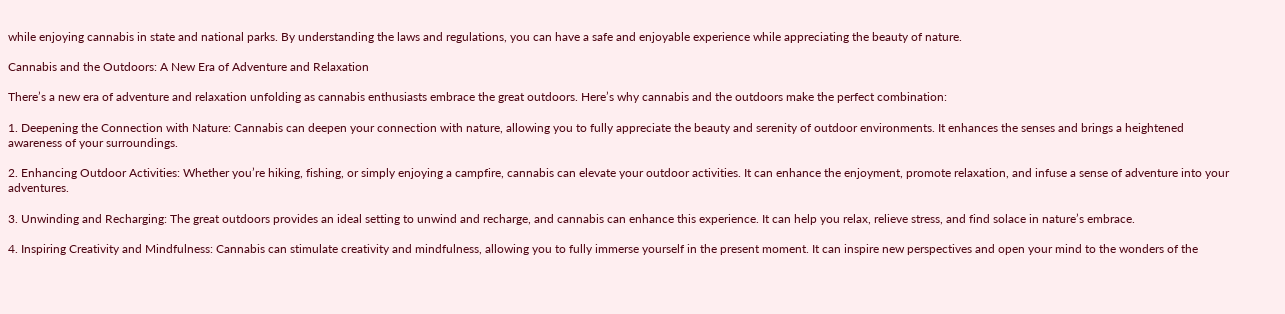while enjoying cannabis in state and national parks. By understanding the laws and regulations, you can have a safe and enjoyable experience while appreciating the beauty of nature.

Cannabis and the Outdoors: A New Era of Adventure and Relaxation

There’s a new era of adventure and relaxation unfolding as cannabis enthusiasts embrace the great outdoors. Here’s why cannabis and the outdoors make the perfect combination:

1. Deepening the Connection with Nature: Cannabis can deepen your connection with nature, allowing you to fully appreciate the beauty and serenity of outdoor environments. It enhances the senses and brings a heightened awareness of your surroundings.

2. Enhancing Outdoor Activities: Whether you’re hiking, fishing, or simply enjoying a campfire, cannabis can elevate your outdoor activities. It can enhance the enjoyment, promote relaxation, and infuse a sense of adventure into your adventures.

3. Unwinding and Recharging: The great outdoors provides an ideal setting to unwind and recharge, and cannabis can enhance this experience. It can help you relax, relieve stress, and find solace in nature’s embrace.

4. Inspiring Creativity and Mindfulness: Cannabis can stimulate creativity and mindfulness, allowing you to fully immerse yourself in the present moment. It can inspire new perspectives and open your mind to the wonders of the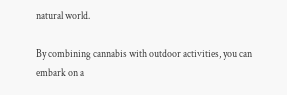natural world.

By combining cannabis with outdoor activities, you can embark on a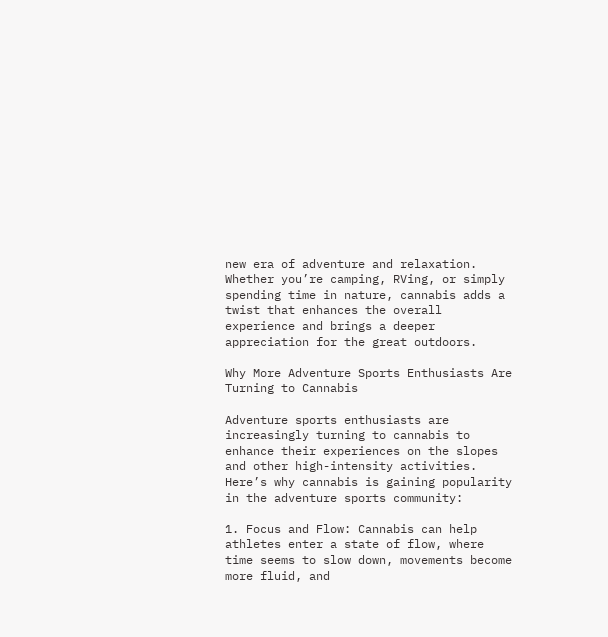new era of adventure and relaxation. Whether you’re camping, RVing, or simply spending time in nature, cannabis adds a twist that enhances the overall experience and brings a deeper appreciation for the great outdoors.

Why More Adventure Sports Enthusiasts Are Turning to Cannabis

Adventure sports enthusiasts are increasingly turning to cannabis to enhance their experiences on the slopes and other high-intensity activities. Here’s why cannabis is gaining popularity in the adventure sports community:

1. Focus and Flow: Cannabis can help athletes enter a state of flow, where time seems to slow down, movements become more fluid, and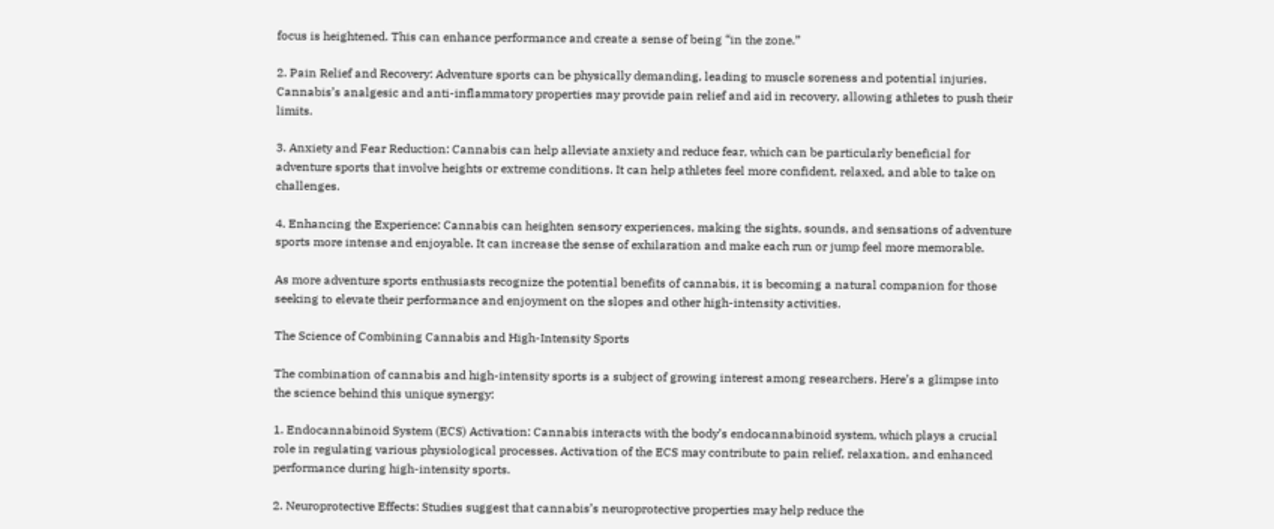focus is heightened. This can enhance performance and create a sense of being “in the zone.”

2. Pain Relief and Recovery: Adventure sports can be physically demanding, leading to muscle soreness and potential injuries. Cannabis’s analgesic and anti-inflammatory properties may provide pain relief and aid in recovery, allowing athletes to push their limits.

3. Anxiety and Fear Reduction: Cannabis can help alleviate anxiety and reduce fear, which can be particularly beneficial for adventure sports that involve heights or extreme conditions. It can help athletes feel more confident, relaxed, and able to take on challenges.

4. Enhancing the Experience: Cannabis can heighten sensory experiences, making the sights, sounds, and sensations of adventure sports more intense and enjoyable. It can increase the sense of exhilaration and make each run or jump feel more memorable.

As more adventure sports enthusiasts recognize the potential benefits of cannabis, it is becoming a natural companion for those seeking to elevate their performance and enjoyment on the slopes and other high-intensity activities.

The Science of Combining Cannabis and High-Intensity Sports

The combination of cannabis and high-intensity sports is a subject of growing interest among researchers. Here’s a glimpse into the science behind this unique synergy:

1. Endocannabinoid System (ECS) Activation: Cannabis interacts with the body’s endocannabinoid system, which plays a crucial role in regulating various physiological processes. Activation of the ECS may contribute to pain relief, relaxation, and enhanced performance during high-intensity sports.

2. Neuroprotective Effects: Studies suggest that cannabis’s neuroprotective properties may help reduce the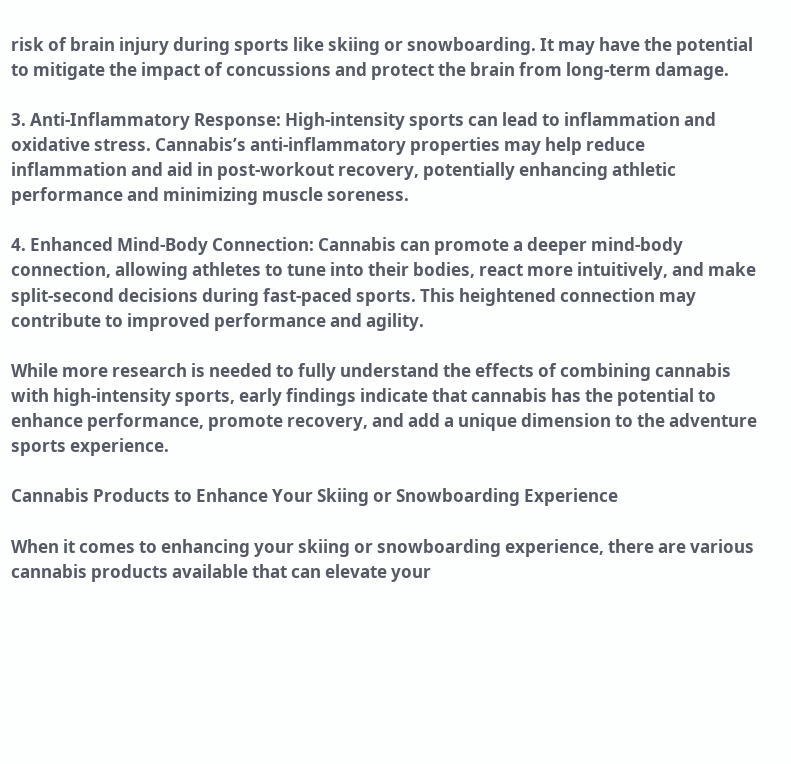risk of brain injury during sports like skiing or snowboarding. It may have the potential to mitigate the impact of concussions and protect the brain from long-term damage.

3. Anti-Inflammatory Response: High-intensity sports can lead to inflammation and oxidative stress. Cannabis’s anti-inflammatory properties may help reduce inflammation and aid in post-workout recovery, potentially enhancing athletic performance and minimizing muscle soreness.

4. Enhanced Mind-Body Connection: Cannabis can promote a deeper mind-body connection, allowing athletes to tune into their bodies, react more intuitively, and make split-second decisions during fast-paced sports. This heightened connection may contribute to improved performance and agility.

While more research is needed to fully understand the effects of combining cannabis with high-intensity sports, early findings indicate that cannabis has the potential to enhance performance, promote recovery, and add a unique dimension to the adventure sports experience.

Cannabis Products to Enhance Your Skiing or Snowboarding Experience

When it comes to enhancing your skiing or snowboarding experience, there are various cannabis products available that can elevate your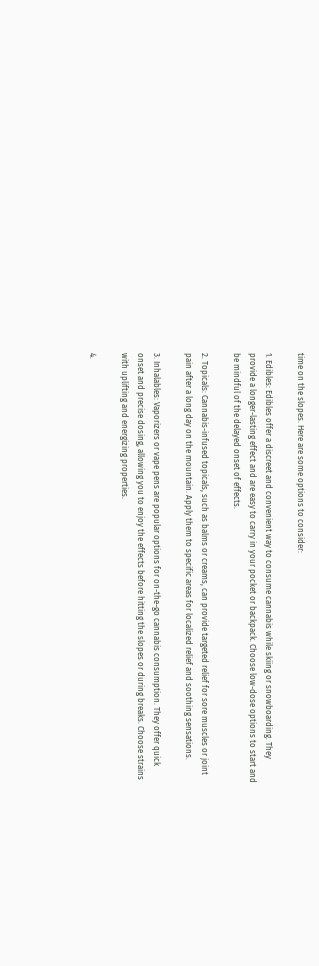time on the slopes. Here are some options to consider:

1. Edibles: Edibles offer a discreet and convenient way to consume cannabis while skiing or snowboarding. They provide a longer-lasting effect and are easy to carry in your pocket or backpack. Choose low-dose options to start and be mindful of the delayed onset of effects.

2. Topicals: Cannabis-infused topicals, such as balms or creams, can provide targeted relief for sore muscles or joint pain after a long day on the mountain. Apply them to specific areas for localized relief and soothing sensations.

3. Inhalables: Vaporizers or vape pens are popular options for on-the-go cannabis consumption. They offer quick onset and precise dosing, allowing you to enjoy the effects before hitting the slopes or during breaks. Choose strains with uplifting and energizing properties.

4.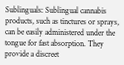Sublinguals: Sublingual cannabis products, such as tinctures or sprays, can be easily administered under the tongue for fast absorption. They provide a discreet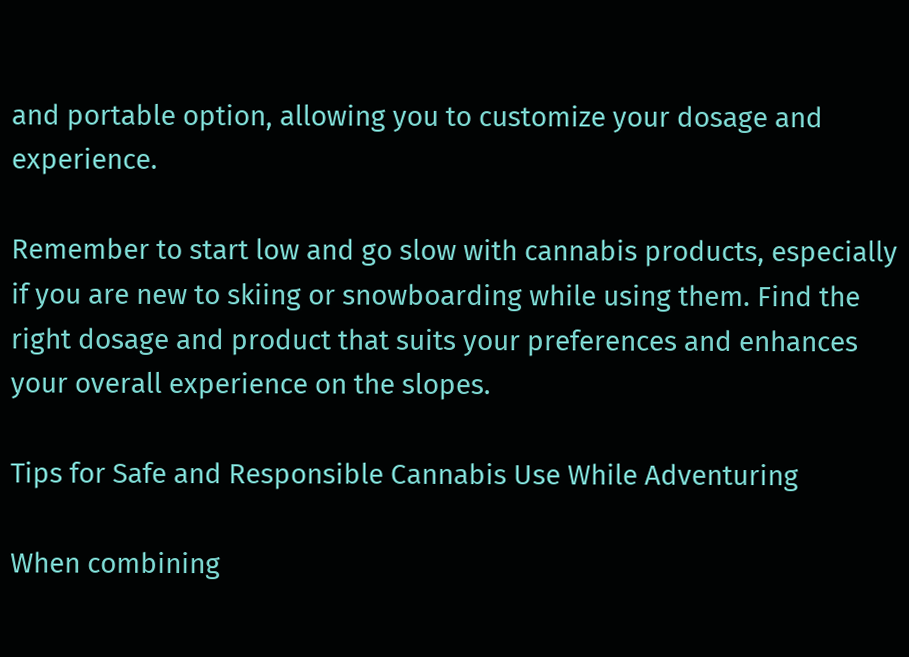and portable option, allowing you to customize your dosage and experience.

Remember to start low and go slow with cannabis products, especially if you are new to skiing or snowboarding while using them. Find the right dosage and product that suits your preferences and enhances your overall experience on the slopes.

Tips for Safe and Responsible Cannabis Use While Adventuring

When combining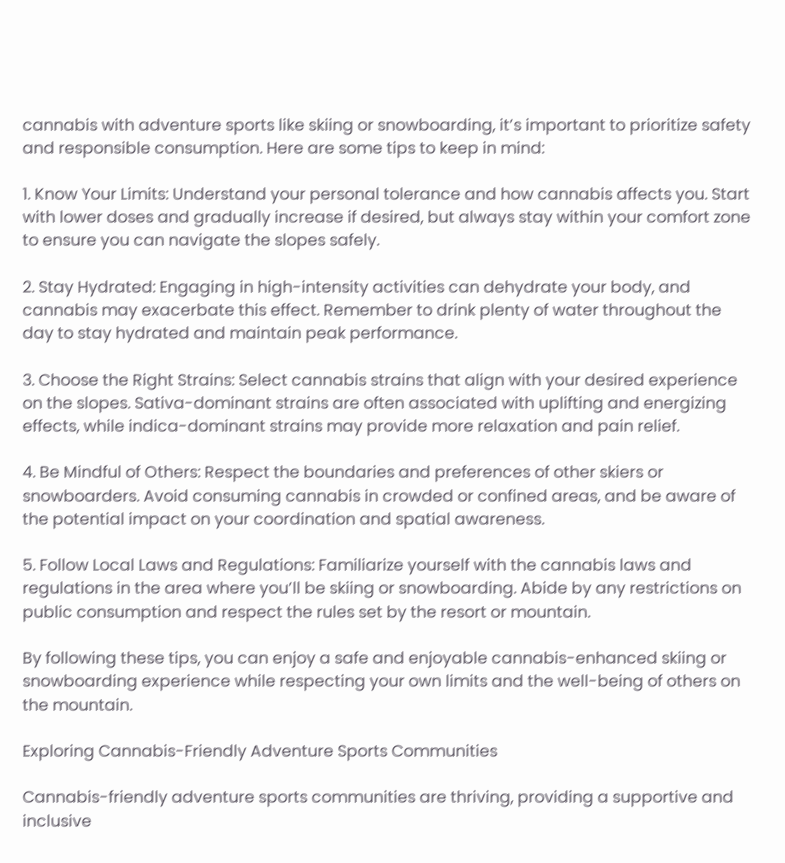cannabis with adventure sports like skiing or snowboarding, it’s important to prioritize safety and responsible consumption. Here are some tips to keep in mind:

1. Know Your Limits: Understand your personal tolerance and how cannabis affects you. Start with lower doses and gradually increase if desired, but always stay within your comfort zone to ensure you can navigate the slopes safely.

2. Stay Hydrated: Engaging in high-intensity activities can dehydrate your body, and cannabis may exacerbate this effect. Remember to drink plenty of water throughout the day to stay hydrated and maintain peak performance.

3. Choose the Right Strains: Select cannabis strains that align with your desired experience on the slopes. Sativa-dominant strains are often associated with uplifting and energizing effects, while indica-dominant strains may provide more relaxation and pain relief.

4. Be Mindful of Others: Respect the boundaries and preferences of other skiers or snowboarders. Avoid consuming cannabis in crowded or confined areas, and be aware of the potential impact on your coordination and spatial awareness.

5. Follow Local Laws and Regulations: Familiarize yourself with the cannabis laws and regulations in the area where you’ll be skiing or snowboarding. Abide by any restrictions on public consumption and respect the rules set by the resort or mountain.

By following these tips, you can enjoy a safe and enjoyable cannabis-enhanced skiing or snowboarding experience while respecting your own limits and the well-being of others on the mountain.

Exploring Cannabis-Friendly Adventure Sports Communities

Cannabis-friendly adventure sports communities are thriving, providing a supportive and inclusive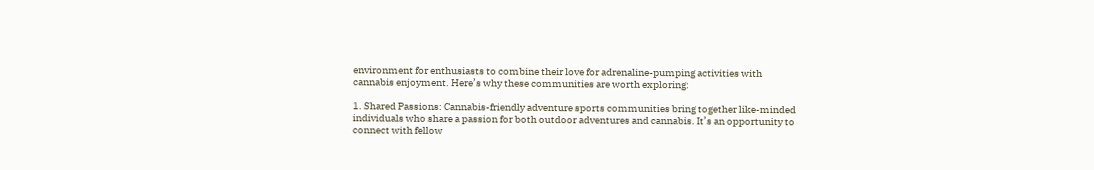environment for enthusiasts to combine their love for adrenaline-pumping activities with cannabis enjoyment. Here’s why these communities are worth exploring:

1. Shared Passions: Cannabis-friendly adventure sports communities bring together like-minded individuals who share a passion for both outdoor adventures and cannabis. It’s an opportunity to connect with fellow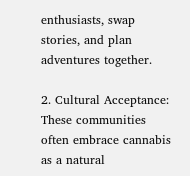enthusiasts, swap stories, and plan adventures together.

2. Cultural Acceptance: These communities often embrace cannabis as a natural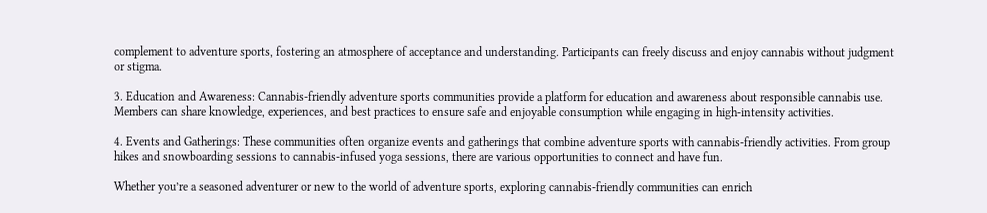complement to adventure sports, fostering an atmosphere of acceptance and understanding. Participants can freely discuss and enjoy cannabis without judgment or stigma.

3. Education and Awareness: Cannabis-friendly adventure sports communities provide a platform for education and awareness about responsible cannabis use. Members can share knowledge, experiences, and best practices to ensure safe and enjoyable consumption while engaging in high-intensity activities.

4. Events and Gatherings: These communities often organize events and gatherings that combine adventure sports with cannabis-friendly activities. From group hikes and snowboarding sessions to cannabis-infused yoga sessions, there are various opportunities to connect and have fun.

Whether you’re a seasoned adventurer or new to the world of adventure sports, exploring cannabis-friendly communities can enrich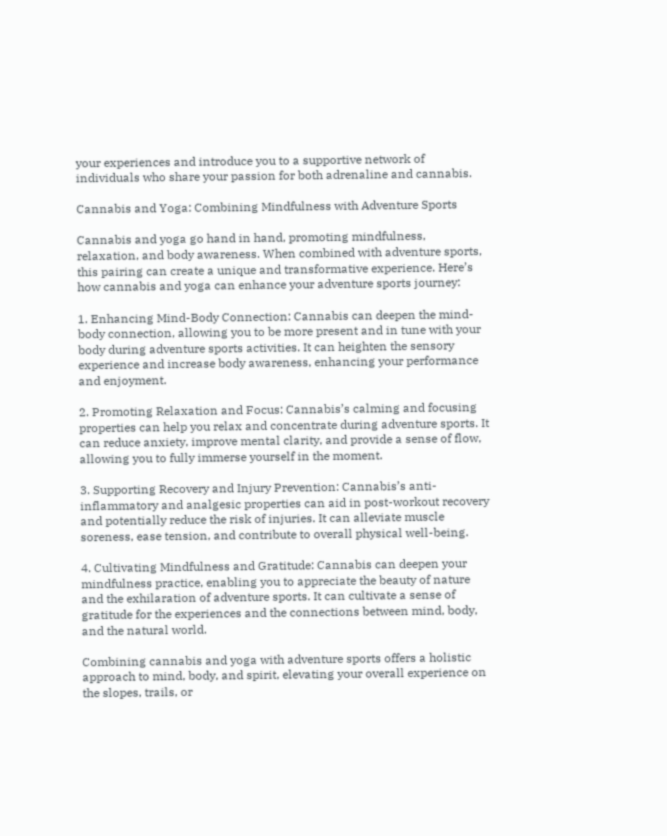your experiences and introduce you to a supportive network of individuals who share your passion for both adrenaline and cannabis.

Cannabis and Yoga: Combining Mindfulness with Adventure Sports

Cannabis and yoga go hand in hand, promoting mindfulness, relaxation, and body awareness. When combined with adventure sports, this pairing can create a unique and transformative experience. Here’s how cannabis and yoga can enhance your adventure sports journey:

1. Enhancing Mind-Body Connection: Cannabis can deepen the mind-body connection, allowing you to be more present and in tune with your body during adventure sports activities. It can heighten the sensory experience and increase body awareness, enhancing your performance and enjoyment.

2. Promoting Relaxation and Focus: Cannabis’s calming and focusing properties can help you relax and concentrate during adventure sports. It can reduce anxiety, improve mental clarity, and provide a sense of flow, allowing you to fully immerse yourself in the moment.

3. Supporting Recovery and Injury Prevention: Cannabis’s anti-inflammatory and analgesic properties can aid in post-workout recovery and potentially reduce the risk of injuries. It can alleviate muscle soreness, ease tension, and contribute to overall physical well-being.

4. Cultivating Mindfulness and Gratitude: Cannabis can deepen your mindfulness practice, enabling you to appreciate the beauty of nature and the exhilaration of adventure sports. It can cultivate a sense of gratitude for the experiences and the connections between mind, body, and the natural world.

Combining cannabis and yoga with adventure sports offers a holistic approach to mind, body, and spirit, elevating your overall experience on the slopes, trails, or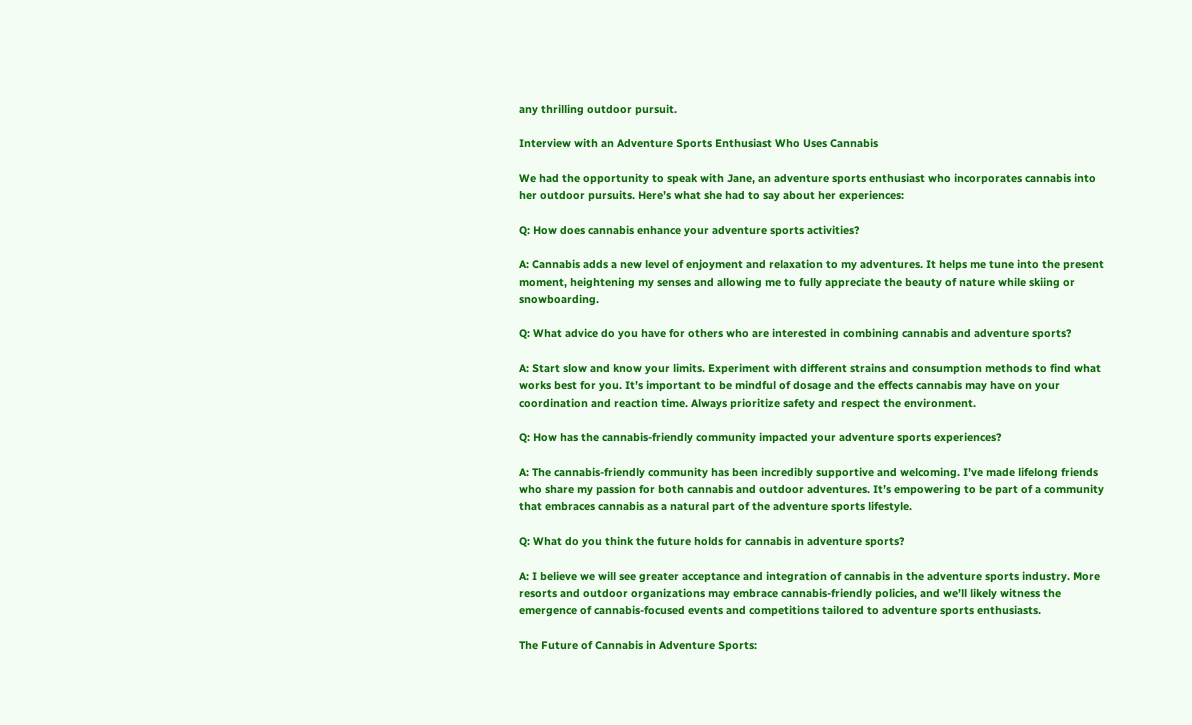any thrilling outdoor pursuit.

Interview with an Adventure Sports Enthusiast Who Uses Cannabis

We had the opportunity to speak with Jane, an adventure sports enthusiast who incorporates cannabis into her outdoor pursuits. Here’s what she had to say about her experiences:

Q: How does cannabis enhance your adventure sports activities?

A: Cannabis adds a new level of enjoyment and relaxation to my adventures. It helps me tune into the present moment, heightening my senses and allowing me to fully appreciate the beauty of nature while skiing or snowboarding.

Q: What advice do you have for others who are interested in combining cannabis and adventure sports?

A: Start slow and know your limits. Experiment with different strains and consumption methods to find what works best for you. It’s important to be mindful of dosage and the effects cannabis may have on your coordination and reaction time. Always prioritize safety and respect the environment.

Q: How has the cannabis-friendly community impacted your adventure sports experiences?

A: The cannabis-friendly community has been incredibly supportive and welcoming. I’ve made lifelong friends who share my passion for both cannabis and outdoor adventures. It’s empowering to be part of a community that embraces cannabis as a natural part of the adventure sports lifestyle.

Q: What do you think the future holds for cannabis in adventure sports?

A: I believe we will see greater acceptance and integration of cannabis in the adventure sports industry. More resorts and outdoor organizations may embrace cannabis-friendly policies, and we’ll likely witness the emergence of cannabis-focused events and competitions tailored to adventure sports enthusiasts.

The Future of Cannabis in Adventure Sports: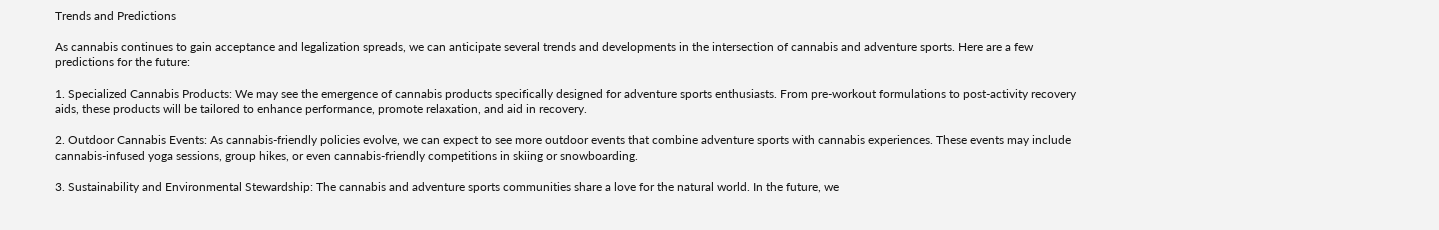Trends and Predictions

As cannabis continues to gain acceptance and legalization spreads, we can anticipate several trends and developments in the intersection of cannabis and adventure sports. Here are a few predictions for the future:

1. Specialized Cannabis Products: We may see the emergence of cannabis products specifically designed for adventure sports enthusiasts. From pre-workout formulations to post-activity recovery aids, these products will be tailored to enhance performance, promote relaxation, and aid in recovery.

2. Outdoor Cannabis Events: As cannabis-friendly policies evolve, we can expect to see more outdoor events that combine adventure sports with cannabis experiences. These events may include cannabis-infused yoga sessions, group hikes, or even cannabis-friendly competitions in skiing or snowboarding.

3. Sustainability and Environmental Stewardship: The cannabis and adventure sports communities share a love for the natural world. In the future, we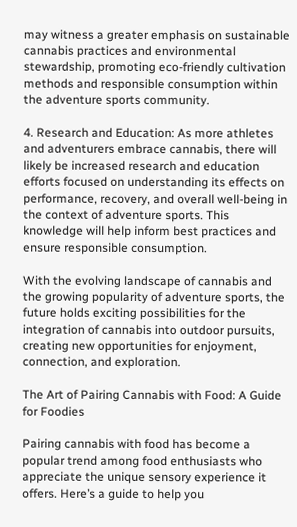may witness a greater emphasis on sustainable cannabis practices and environmental stewardship, promoting eco-friendly cultivation methods and responsible consumption within the adventure sports community.

4. Research and Education: As more athletes and adventurers embrace cannabis, there will likely be increased research and education efforts focused on understanding its effects on performance, recovery, and overall well-being in the context of adventure sports. This knowledge will help inform best practices and ensure responsible consumption.

With the evolving landscape of cannabis and the growing popularity of adventure sports, the future holds exciting possibilities for the integration of cannabis into outdoor pursuits, creating new opportunities for enjoyment, connection, and exploration.

The Art of Pairing Cannabis with Food: A Guide for Foodies

Pairing cannabis with food has become a popular trend among food enthusiasts who appreciate the unique sensory experience it offers. Here’s a guide to help you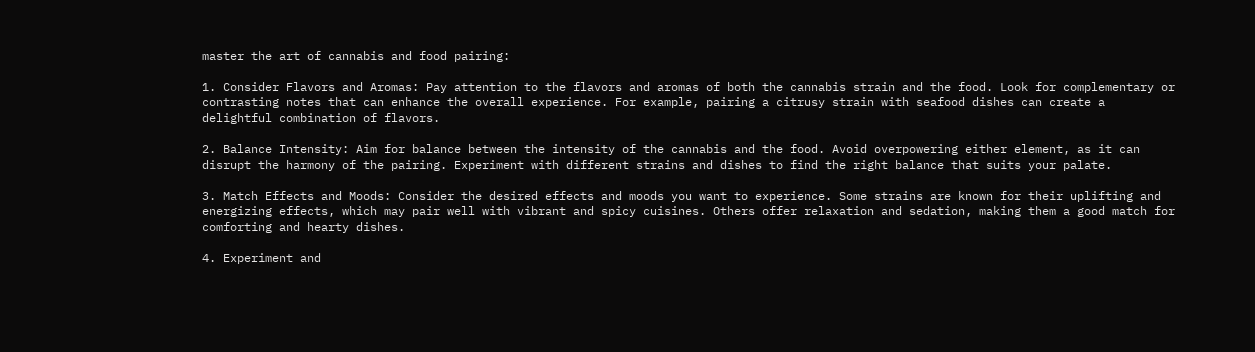master the art of cannabis and food pairing:

1. Consider Flavors and Aromas: Pay attention to the flavors and aromas of both the cannabis strain and the food. Look for complementary or contrasting notes that can enhance the overall experience. For example, pairing a citrusy strain with seafood dishes can create a delightful combination of flavors.

2. Balance Intensity: Aim for balance between the intensity of the cannabis and the food. Avoid overpowering either element, as it can disrupt the harmony of the pairing. Experiment with different strains and dishes to find the right balance that suits your palate.

3. Match Effects and Moods: Consider the desired effects and moods you want to experience. Some strains are known for their uplifting and energizing effects, which may pair well with vibrant and spicy cuisines. Others offer relaxation and sedation, making them a good match for comforting and hearty dishes.

4. Experiment and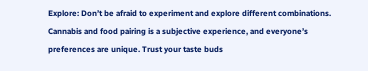Explore: Don’t be afraid to experiment and explore different combinations. Cannabis and food pairing is a subjective experience, and everyone’s preferences are unique. Trust your taste buds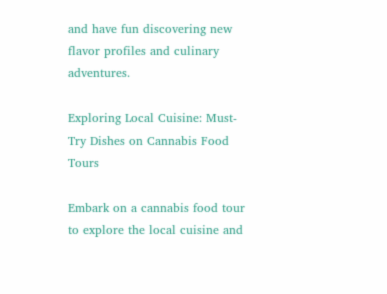and have fun discovering new flavor profiles and culinary adventures.

Exploring Local Cuisine: Must-Try Dishes on Cannabis Food Tours

Embark on a cannabis food tour to explore the local cuisine and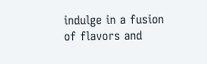indulge in a fusion of flavors and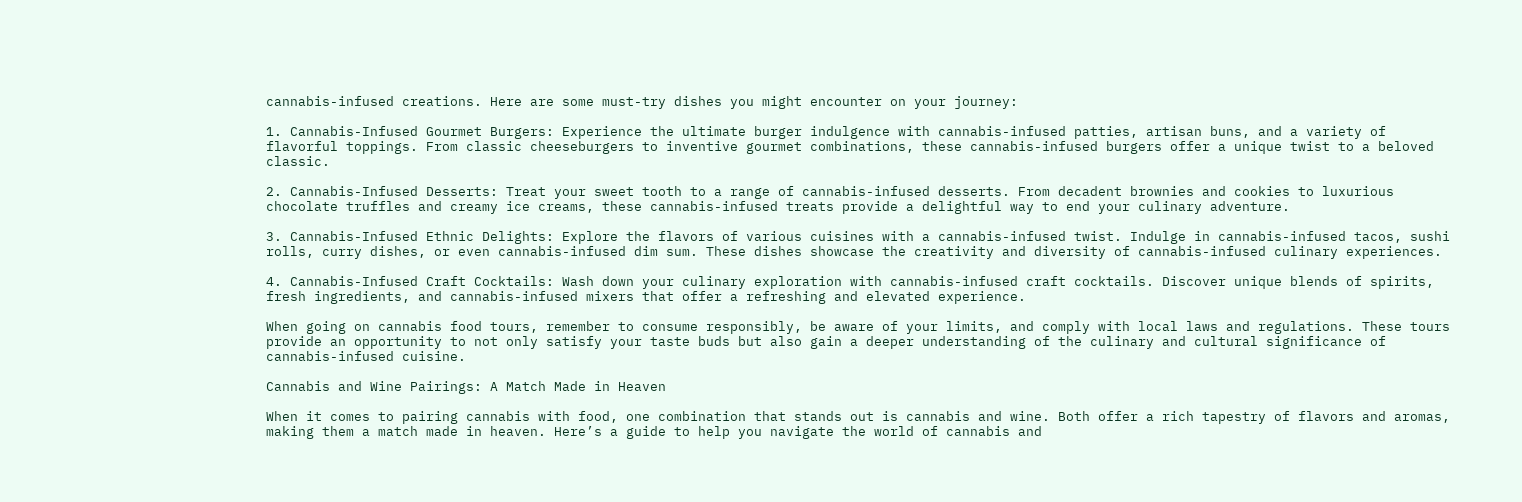cannabis-infused creations. Here are some must-try dishes you might encounter on your journey:

1. Cannabis-Infused Gourmet Burgers: Experience the ultimate burger indulgence with cannabis-infused patties, artisan buns, and a variety of flavorful toppings. From classic cheeseburgers to inventive gourmet combinations, these cannabis-infused burgers offer a unique twist to a beloved classic.

2. Cannabis-Infused Desserts: Treat your sweet tooth to a range of cannabis-infused desserts. From decadent brownies and cookies to luxurious chocolate truffles and creamy ice creams, these cannabis-infused treats provide a delightful way to end your culinary adventure.

3. Cannabis-Infused Ethnic Delights: Explore the flavors of various cuisines with a cannabis-infused twist. Indulge in cannabis-infused tacos, sushi rolls, curry dishes, or even cannabis-infused dim sum. These dishes showcase the creativity and diversity of cannabis-infused culinary experiences.

4. Cannabis-Infused Craft Cocktails: Wash down your culinary exploration with cannabis-infused craft cocktails. Discover unique blends of spirits, fresh ingredients, and cannabis-infused mixers that offer a refreshing and elevated experience.

When going on cannabis food tours, remember to consume responsibly, be aware of your limits, and comply with local laws and regulations. These tours provide an opportunity to not only satisfy your taste buds but also gain a deeper understanding of the culinary and cultural significance of cannabis-infused cuisine.

Cannabis and Wine Pairings: A Match Made in Heaven

When it comes to pairing cannabis with food, one combination that stands out is cannabis and wine. Both offer a rich tapestry of flavors and aromas, making them a match made in heaven. Here’s a guide to help you navigate the world of cannabis and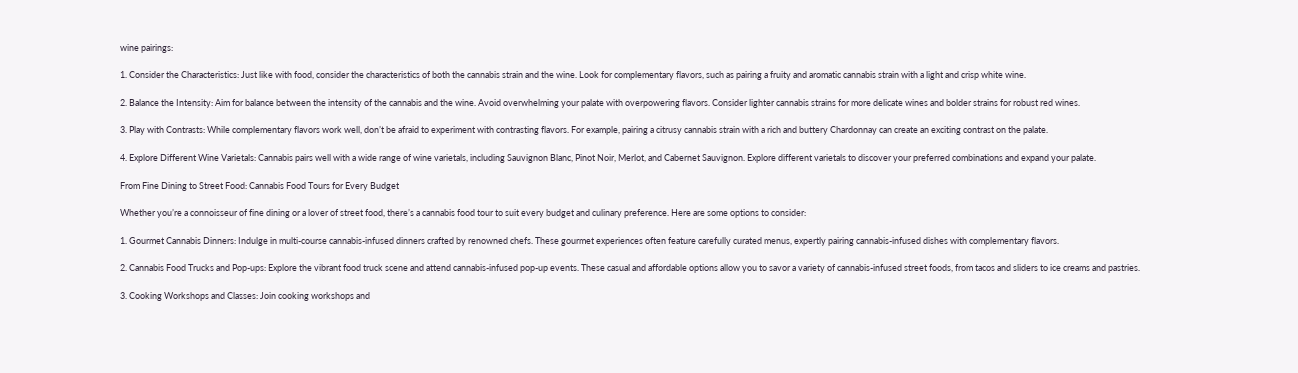wine pairings:

1. Consider the Characteristics: Just like with food, consider the characteristics of both the cannabis strain and the wine. Look for complementary flavors, such as pairing a fruity and aromatic cannabis strain with a light and crisp white wine.

2. Balance the Intensity: Aim for balance between the intensity of the cannabis and the wine. Avoid overwhelming your palate with overpowering flavors. Consider lighter cannabis strains for more delicate wines and bolder strains for robust red wines.

3. Play with Contrasts: While complementary flavors work well, don’t be afraid to experiment with contrasting flavors. For example, pairing a citrusy cannabis strain with a rich and buttery Chardonnay can create an exciting contrast on the palate.

4. Explore Different Wine Varietals: Cannabis pairs well with a wide range of wine varietals, including Sauvignon Blanc, Pinot Noir, Merlot, and Cabernet Sauvignon. Explore different varietals to discover your preferred combinations and expand your palate.

From Fine Dining to Street Food: Cannabis Food Tours for Every Budget

Whether you’re a connoisseur of fine dining or a lover of street food, there’s a cannabis food tour to suit every budget and culinary preference. Here are some options to consider:

1. Gourmet Cannabis Dinners: Indulge in multi-course cannabis-infused dinners crafted by renowned chefs. These gourmet experiences often feature carefully curated menus, expertly pairing cannabis-infused dishes with complementary flavors.

2. Cannabis Food Trucks and Pop-ups: Explore the vibrant food truck scene and attend cannabis-infused pop-up events. These casual and affordable options allow you to savor a variety of cannabis-infused street foods, from tacos and sliders to ice creams and pastries.

3. Cooking Workshops and Classes: Join cooking workshops and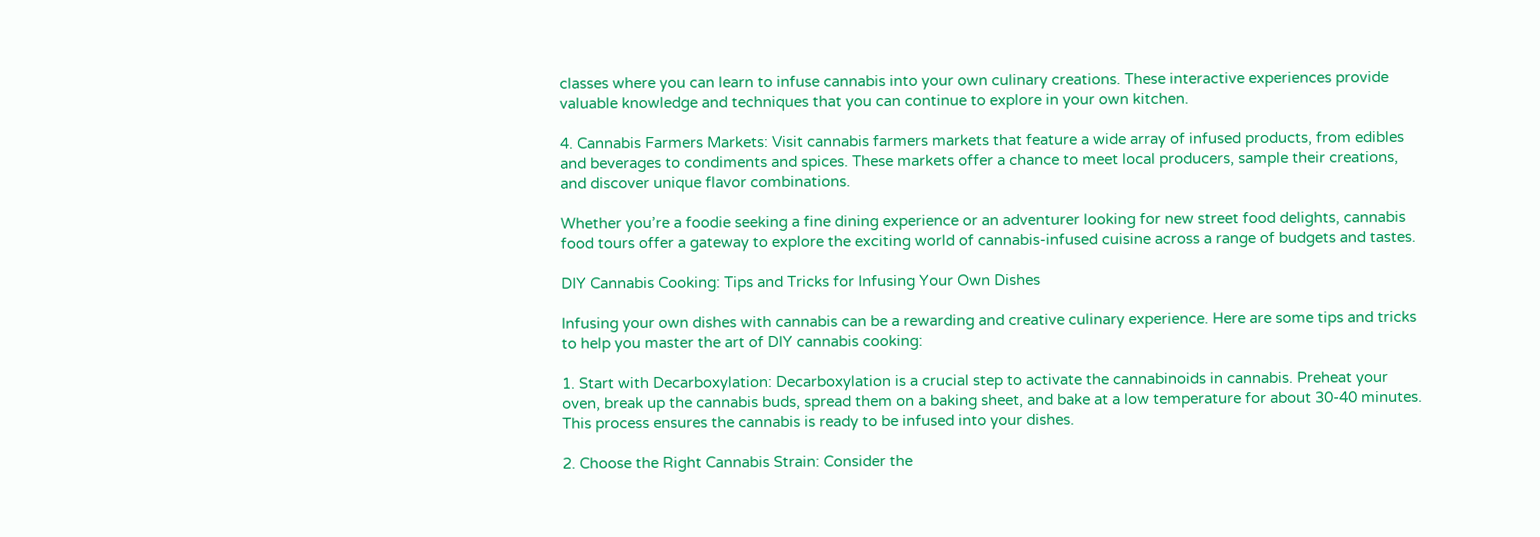classes where you can learn to infuse cannabis into your own culinary creations. These interactive experiences provide valuable knowledge and techniques that you can continue to explore in your own kitchen.

4. Cannabis Farmers Markets: Visit cannabis farmers markets that feature a wide array of infused products, from edibles and beverages to condiments and spices. These markets offer a chance to meet local producers, sample their creations, and discover unique flavor combinations.

Whether you’re a foodie seeking a fine dining experience or an adventurer looking for new street food delights, cannabis food tours offer a gateway to explore the exciting world of cannabis-infused cuisine across a range of budgets and tastes.

DIY Cannabis Cooking: Tips and Tricks for Infusing Your Own Dishes

Infusing your own dishes with cannabis can be a rewarding and creative culinary experience. Here are some tips and tricks to help you master the art of DIY cannabis cooking:

1. Start with Decarboxylation: Decarboxylation is a crucial step to activate the cannabinoids in cannabis. Preheat your oven, break up the cannabis buds, spread them on a baking sheet, and bake at a low temperature for about 30-40 minutes. This process ensures the cannabis is ready to be infused into your dishes.

2. Choose the Right Cannabis Strain: Consider the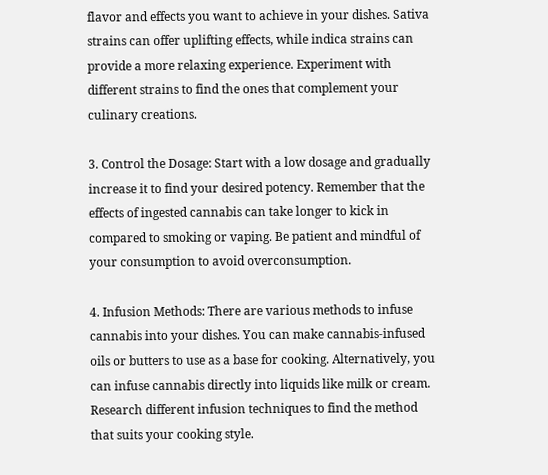flavor and effects you want to achieve in your dishes. Sativa strains can offer uplifting effects, while indica strains can provide a more relaxing experience. Experiment with different strains to find the ones that complement your culinary creations.

3. Control the Dosage: Start with a low dosage and gradually increase it to find your desired potency. Remember that the effects of ingested cannabis can take longer to kick in compared to smoking or vaping. Be patient and mindful of your consumption to avoid overconsumption.

4. Infusion Methods: There are various methods to infuse cannabis into your dishes. You can make cannabis-infused oils or butters to use as a base for cooking. Alternatively, you can infuse cannabis directly into liquids like milk or cream. Research different infusion techniques to find the method that suits your cooking style.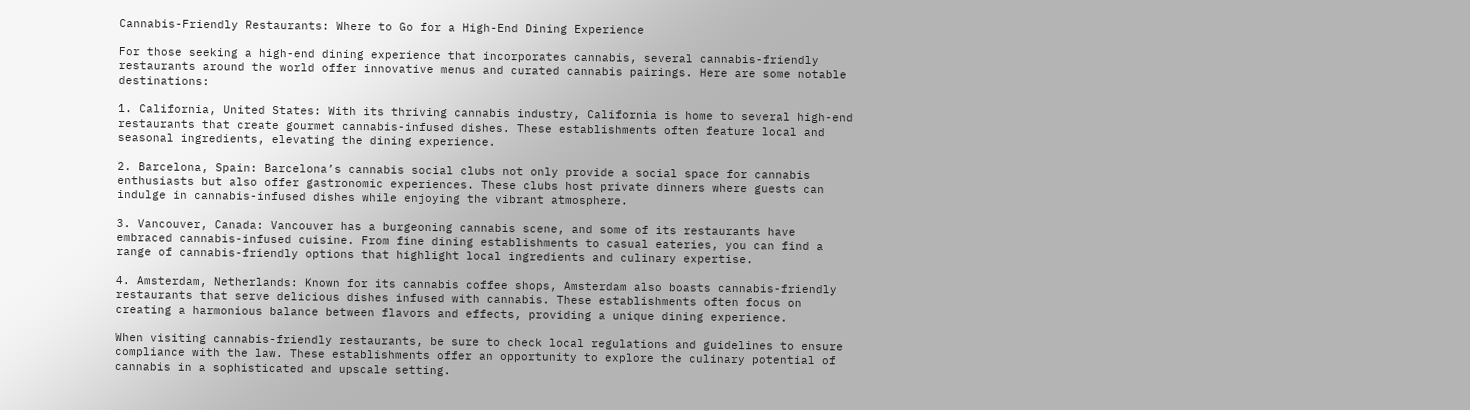Cannabis-Friendly Restaurants: Where to Go for a High-End Dining Experience

For those seeking a high-end dining experience that incorporates cannabis, several cannabis-friendly restaurants around the world offer innovative menus and curated cannabis pairings. Here are some notable destinations:

1. California, United States: With its thriving cannabis industry, California is home to several high-end restaurants that create gourmet cannabis-infused dishes. These establishments often feature local and seasonal ingredients, elevating the dining experience.

2. Barcelona, Spain: Barcelona’s cannabis social clubs not only provide a social space for cannabis enthusiasts but also offer gastronomic experiences. These clubs host private dinners where guests can indulge in cannabis-infused dishes while enjoying the vibrant atmosphere.

3. Vancouver, Canada: Vancouver has a burgeoning cannabis scene, and some of its restaurants have embraced cannabis-infused cuisine. From fine dining establishments to casual eateries, you can find a range of cannabis-friendly options that highlight local ingredients and culinary expertise.

4. Amsterdam, Netherlands: Known for its cannabis coffee shops, Amsterdam also boasts cannabis-friendly restaurants that serve delicious dishes infused with cannabis. These establishments often focus on creating a harmonious balance between flavors and effects, providing a unique dining experience.

When visiting cannabis-friendly restaurants, be sure to check local regulations and guidelines to ensure compliance with the law. These establishments offer an opportunity to explore the culinary potential of cannabis in a sophisticated and upscale setting.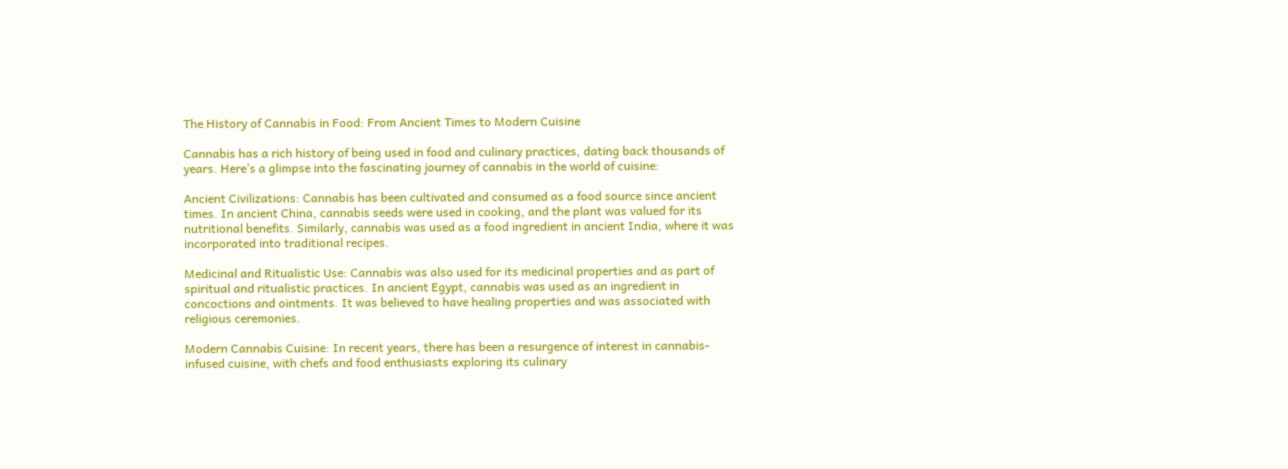The History of Cannabis in Food: From Ancient Times to Modern Cuisine

Cannabis has a rich history of being used in food and culinary practices, dating back thousands of years. Here’s a glimpse into the fascinating journey of cannabis in the world of cuisine:

Ancient Civilizations: Cannabis has been cultivated and consumed as a food source since ancient times. In ancient China, cannabis seeds were used in cooking, and the plant was valued for its nutritional benefits. Similarly, cannabis was used as a food ingredient in ancient India, where it was incorporated into traditional recipes.

Medicinal and Ritualistic Use: Cannabis was also used for its medicinal properties and as part of spiritual and ritualistic practices. In ancient Egypt, cannabis was used as an ingredient in concoctions and ointments. It was believed to have healing properties and was associated with religious ceremonies.

Modern Cannabis Cuisine: In recent years, there has been a resurgence of interest in cannabis-infused cuisine, with chefs and food enthusiasts exploring its culinary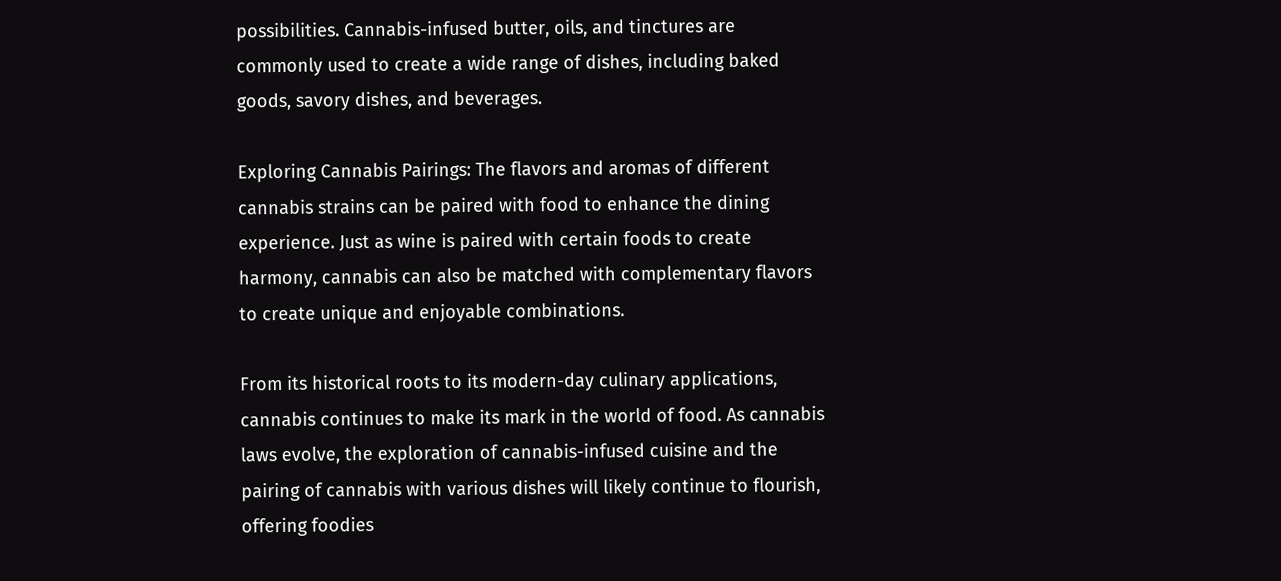possibilities. Cannabis-infused butter, oils, and tinctures are commonly used to create a wide range of dishes, including baked goods, savory dishes, and beverages.

Exploring Cannabis Pairings: The flavors and aromas of different cannabis strains can be paired with food to enhance the dining experience. Just as wine is paired with certain foods to create harmony, cannabis can also be matched with complementary flavors to create unique and enjoyable combinations.

From its historical roots to its modern-day culinary applications, cannabis continues to make its mark in the world of food. As cannabis laws evolve, the exploration of cannabis-infused cuisine and the pairing of cannabis with various dishes will likely continue to flourish, offering foodies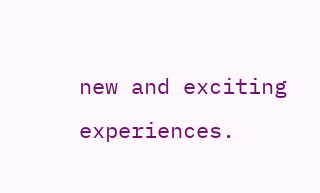new and exciting experiences.